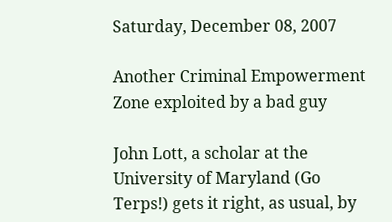Saturday, December 08, 2007

Another Criminal Empowerment Zone exploited by a bad guy

John Lott, a scholar at the University of Maryland (Go Terps!) gets it right, as usual, by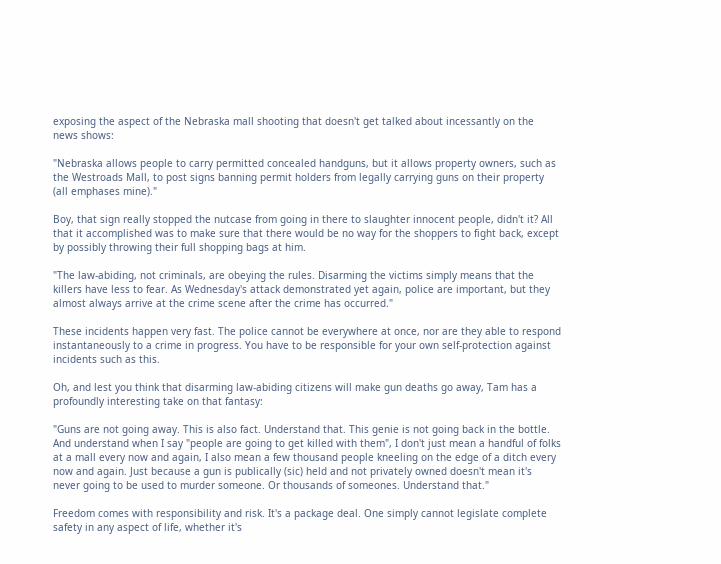exposing the aspect of the Nebraska mall shooting that doesn't get talked about incessantly on the news shows:

"Nebraska allows people to carry permitted concealed handguns, but it allows property owners, such as the Westroads Mall, to post signs banning permit holders from legally carrying guns on their property (all emphases mine)."

Boy, that sign really stopped the nutcase from going in there to slaughter innocent people, didn't it? All that it accomplished was to make sure that there would be no way for the shoppers to fight back, except by possibly throwing their full shopping bags at him.

"The law-abiding, not criminals, are obeying the rules. Disarming the victims simply means that the killers have less to fear. As Wednesday's attack demonstrated yet again, police are important, but they almost always arrive at the crime scene after the crime has occurred."

These incidents happen very fast. The police cannot be everywhere at once, nor are they able to respond instantaneously to a crime in progress. You have to be responsible for your own self-protection against incidents such as this.

Oh, and lest you think that disarming law-abiding citizens will make gun deaths go away, Tam has a profoundly interesting take on that fantasy:

"Guns are not going away. This is also fact. Understand that. This genie is not going back in the bottle. And understand when I say "people are going to get killed with them", I don't just mean a handful of folks at a mall every now and again, I also mean a few thousand people kneeling on the edge of a ditch every now and again. Just because a gun is publically (sic) held and not privately owned doesn't mean it's never going to be used to murder someone. Or thousands of someones. Understand that."

Freedom comes with responsibility and risk. It's a package deal. One simply cannot legislate complete safety in any aspect of life, whether it's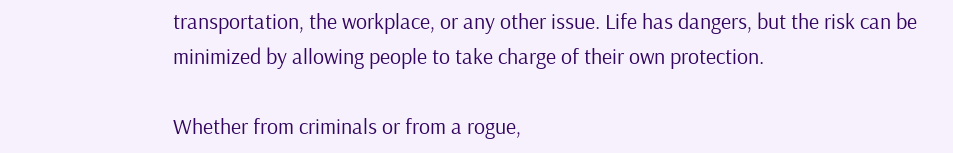transportation, the workplace, or any other issue. Life has dangers, but the risk can be minimized by allowing people to take charge of their own protection.

Whether from criminals or from a rogue,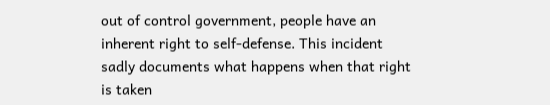out of control government, people have an inherent right to self-defense. This incident sadly documents what happens when that right is taken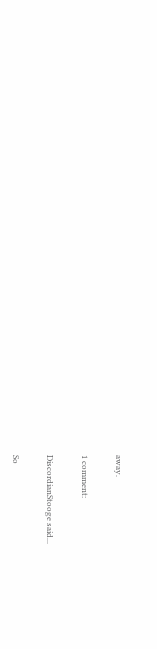away.

1 comment:

DiscordianStooge said...

So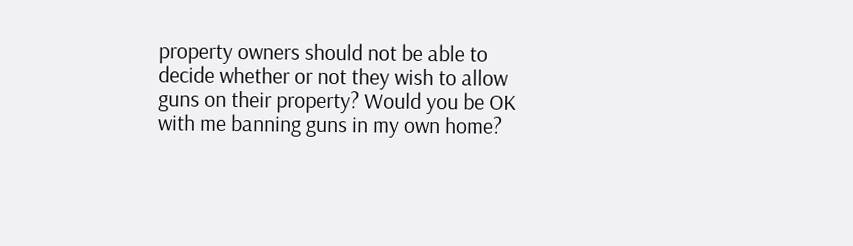property owners should not be able to decide whether or not they wish to allow guns on their property? Would you be OK with me banning guns in my own home?